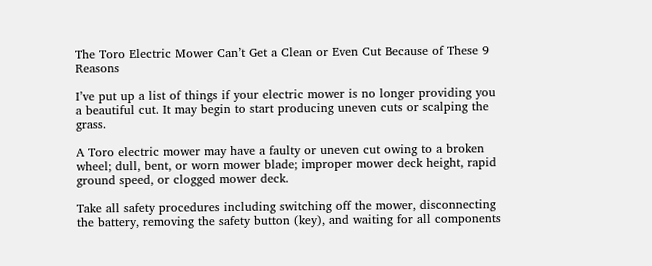The Toro Electric Mower Can’t Get a Clean or Even Cut Because of These 9 Reasons

I’ve put up a list of things if your electric mower is no longer providing you a beautiful cut. It may begin to start producing uneven cuts or scalping the grass.

A Toro electric mower may have a faulty or uneven cut owing to a broken wheel; dull, bent, or worn mower blade; improper mower deck height, rapid ground speed, or clogged mower deck.

Take all safety procedures including switching off the mower, disconnecting the battery, removing the safety button (key), and waiting for all components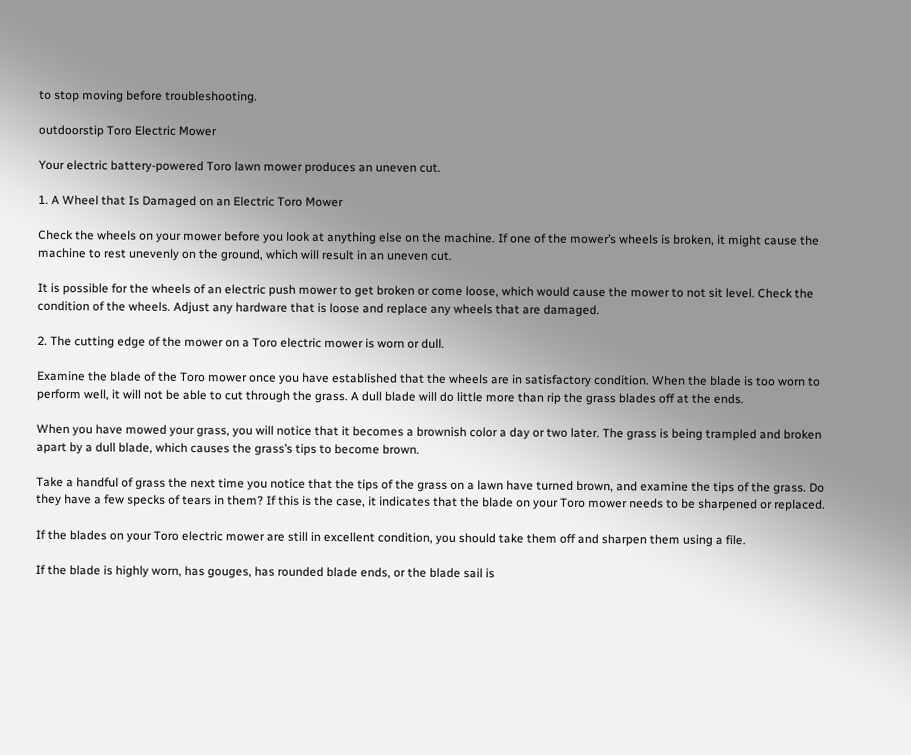to stop moving before troubleshooting.

outdoorstip Toro Electric Mower

Your electric battery-powered Toro lawn mower produces an uneven cut.

1. A Wheel that Is Damaged on an Electric Toro Mower

Check the wheels on your mower before you look at anything else on the machine. If one of the mower’s wheels is broken, it might cause the machine to rest unevenly on the ground, which will result in an uneven cut.

It is possible for the wheels of an electric push mower to get broken or come loose, which would cause the mower to not sit level. Check the condition of the wheels. Adjust any hardware that is loose and replace any wheels that are damaged.

2. The cutting edge of the mower on a Toro electric mower is worn or dull.

Examine the blade of the Toro mower once you have established that the wheels are in satisfactory condition. When the blade is too worn to perform well, it will not be able to cut through the grass. A dull blade will do little more than rip the grass blades off at the ends.

When you have mowed your grass, you will notice that it becomes a brownish color a day or two later. The grass is being trampled and broken apart by a dull blade, which causes the grass’s tips to become brown.

Take a handful of grass the next time you notice that the tips of the grass on a lawn have turned brown, and examine the tips of the grass. Do they have a few specks of tears in them? If this is the case, it indicates that the blade on your Toro mower needs to be sharpened or replaced.

If the blades on your Toro electric mower are still in excellent condition, you should take them off and sharpen them using a file.

If the blade is highly worn, has gouges, has rounded blade ends, or the blade sail is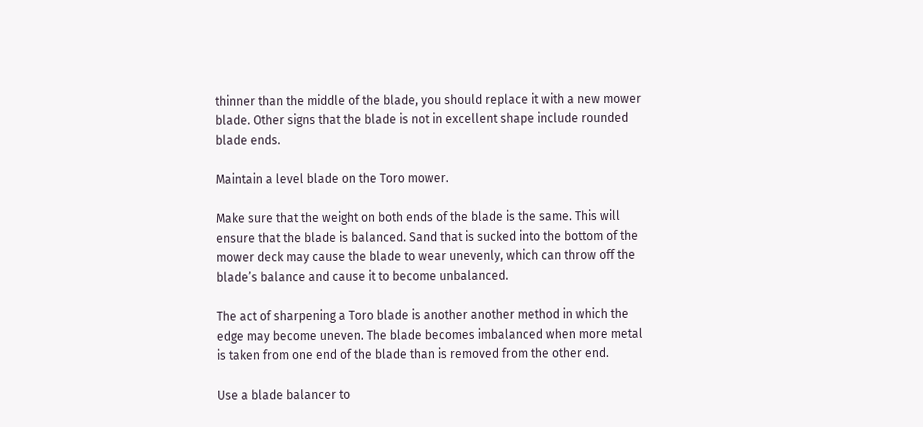thinner than the middle of the blade, you should replace it with a new mower blade. Other signs that the blade is not in excellent shape include rounded blade ends.

Maintain a level blade on the Toro mower.

Make sure that the weight on both ends of the blade is the same. This will ensure that the blade is balanced. Sand that is sucked into the bottom of the mower deck may cause the blade to wear unevenly, which can throw off the blade’s balance and cause it to become unbalanced.

The act of sharpening a Toro blade is another another method in which the edge may become uneven. The blade becomes imbalanced when more metal is taken from one end of the blade than is removed from the other end.

Use a blade balancer to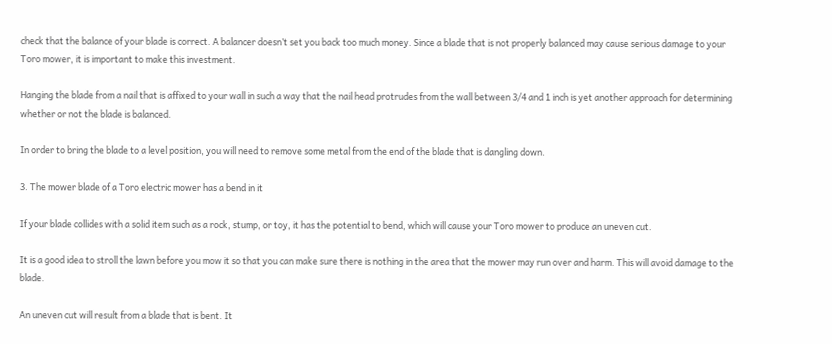check that the balance of your blade is correct. A balancer doesn’t set you back too much money. Since a blade that is not properly balanced may cause serious damage to your Toro mower, it is important to make this investment.

Hanging the blade from a nail that is affixed to your wall in such a way that the nail head protrudes from the wall between 3/4 and 1 inch is yet another approach for determining whether or not the blade is balanced.

In order to bring the blade to a level position, you will need to remove some metal from the end of the blade that is dangling down.

3. The mower blade of a Toro electric mower has a bend in it

If your blade collides with a solid item such as a rock, stump, or toy, it has the potential to bend, which will cause your Toro mower to produce an uneven cut.

It is a good idea to stroll the lawn before you mow it so that you can make sure there is nothing in the area that the mower may run over and harm. This will avoid damage to the blade.

An uneven cut will result from a blade that is bent. It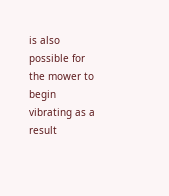is also possible for the mower to begin vibrating as a result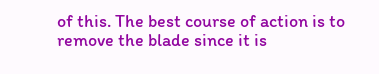of this. The best course of action is to remove the blade since it is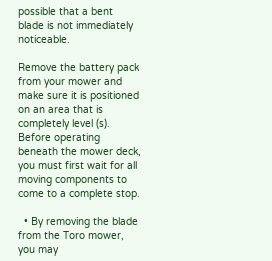possible that a bent blade is not immediately noticeable.

Remove the battery pack from your mower and make sure it is positioned on an area that is completely level (s). Before operating beneath the mower deck, you must first wait for all moving components to come to a complete stop.

  • By removing the blade from the Toro mower, you may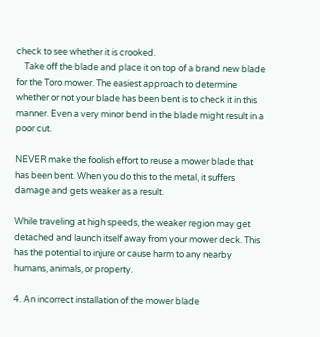check to see whether it is crooked.
    Take off the blade and place it on top of a brand new blade for the Toro mower. The easiest approach to determine whether or not your blade has been bent is to check it in this manner. Even a very minor bend in the blade might result in a poor cut.

NEVER make the foolish effort to reuse a mower blade that has been bent. When you do this to the metal, it suffers damage and gets weaker as a result.

While traveling at high speeds, the weaker region may get detached and launch itself away from your mower deck. This has the potential to injure or cause harm to any nearby humans, animals, or property.

4. An incorrect installation of the mower blade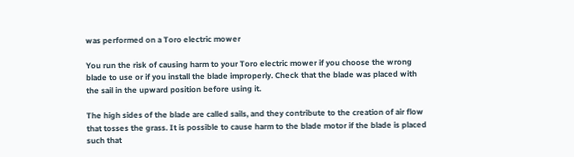was performed on a Toro electric mower

You run the risk of causing harm to your Toro electric mower if you choose the wrong blade to use or if you install the blade improperly. Check that the blade was placed with the sail in the upward position before using it.

The high sides of the blade are called sails, and they contribute to the creation of air flow that tosses the grass. It is possible to cause harm to the blade motor if the blade is placed such that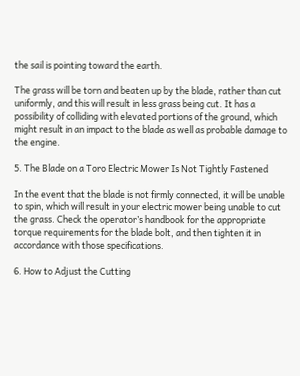the sail is pointing toward the earth.

The grass will be torn and beaten up by the blade, rather than cut uniformly, and this will result in less grass being cut. It has a possibility of colliding with elevated portions of the ground, which might result in an impact to the blade as well as probable damage to the engine.

5. The Blade on a Toro Electric Mower Is Not Tightly Fastened

In the event that the blade is not firmly connected, it will be unable to spin, which will result in your electric mower being unable to cut the grass. Check the operator’s handbook for the appropriate torque requirements for the blade bolt, and then tighten it in accordance with those specifications.

6. How to Adjust the Cutting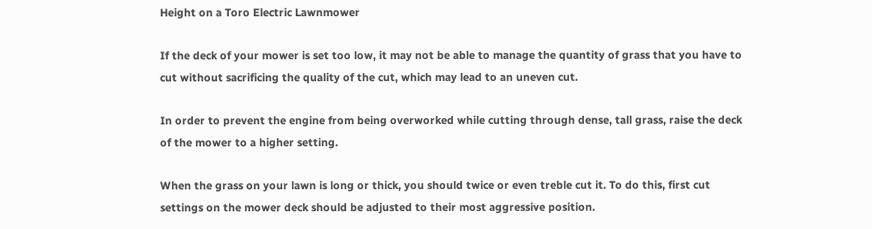Height on a Toro Electric Lawnmower

If the deck of your mower is set too low, it may not be able to manage the quantity of grass that you have to cut without sacrificing the quality of the cut, which may lead to an uneven cut.

In order to prevent the engine from being overworked while cutting through dense, tall grass, raise the deck of the mower to a higher setting.

When the grass on your lawn is long or thick, you should twice or even treble cut it. To do this, first cut settings on the mower deck should be adjusted to their most aggressive position.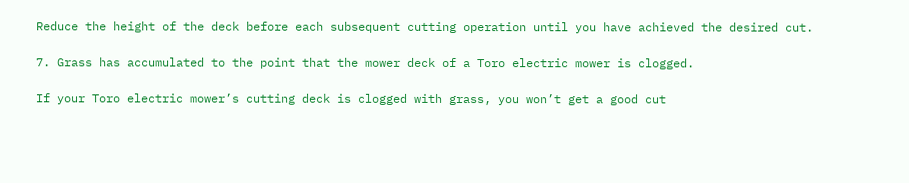Reduce the height of the deck before each subsequent cutting operation until you have achieved the desired cut.

7. Grass has accumulated to the point that the mower deck of a Toro electric mower is clogged.

If your Toro electric mower’s cutting deck is clogged with grass, you won’t get a good cut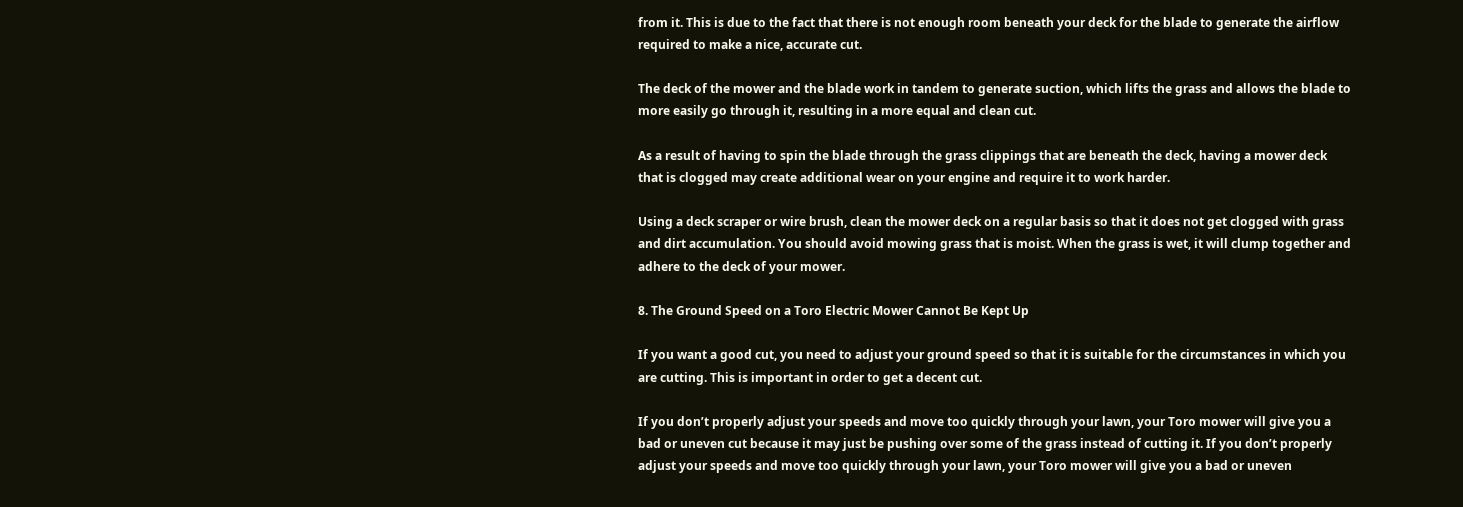from it. This is due to the fact that there is not enough room beneath your deck for the blade to generate the airflow required to make a nice, accurate cut.

The deck of the mower and the blade work in tandem to generate suction, which lifts the grass and allows the blade to more easily go through it, resulting in a more equal and clean cut.

As a result of having to spin the blade through the grass clippings that are beneath the deck, having a mower deck that is clogged may create additional wear on your engine and require it to work harder.

Using a deck scraper or wire brush, clean the mower deck on a regular basis so that it does not get clogged with grass and dirt accumulation. You should avoid mowing grass that is moist. When the grass is wet, it will clump together and adhere to the deck of your mower.

8. The Ground Speed on a Toro Electric Mower Cannot Be Kept Up

If you want a good cut, you need to adjust your ground speed so that it is suitable for the circumstances in which you are cutting. This is important in order to get a decent cut.

If you don’t properly adjust your speeds and move too quickly through your lawn, your Toro mower will give you a bad or uneven cut because it may just be pushing over some of the grass instead of cutting it. If you don’t properly adjust your speeds and move too quickly through your lawn, your Toro mower will give you a bad or uneven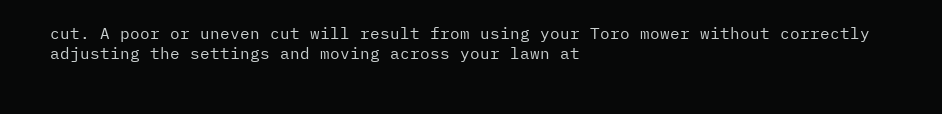cut. A poor or uneven cut will result from using your Toro mower without correctly adjusting the settings and moving across your lawn at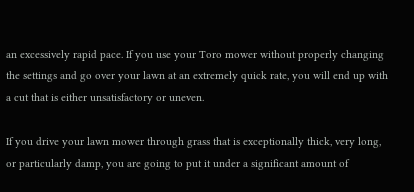an excessively rapid pace. If you use your Toro mower without properly changing the settings and go over your lawn at an extremely quick rate, you will end up with a cut that is either unsatisfactory or uneven.

If you drive your lawn mower through grass that is exceptionally thick, very long, or particularly damp, you are going to put it under a significant amount of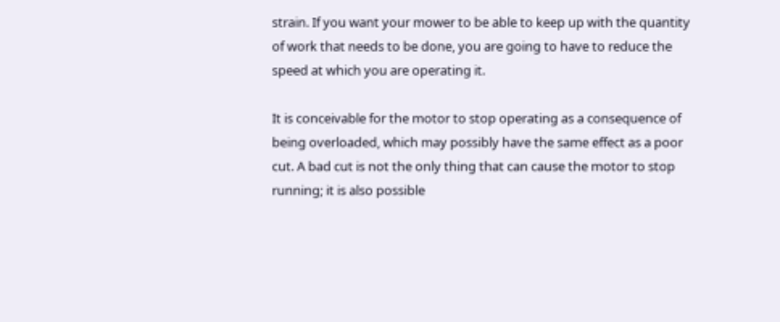strain. If you want your mower to be able to keep up with the quantity of work that needs to be done, you are going to have to reduce the speed at which you are operating it.

It is conceivable for the motor to stop operating as a consequence of being overloaded, which may possibly have the same effect as a poor cut. A bad cut is not the only thing that can cause the motor to stop running; it is also possible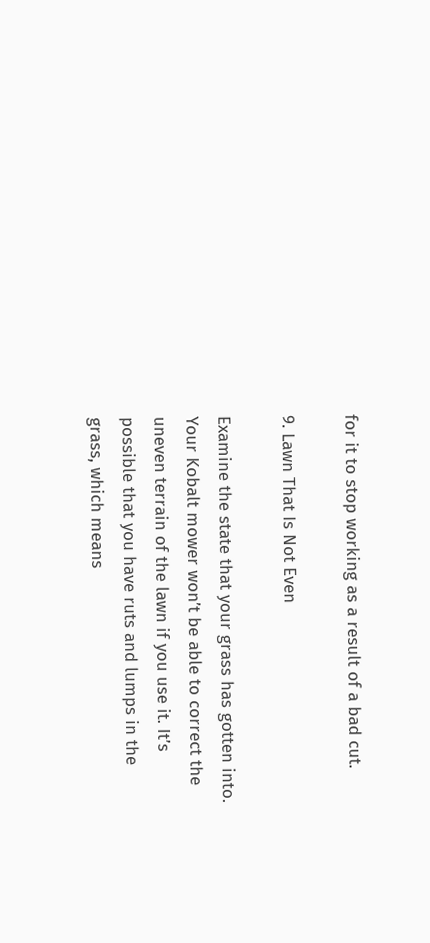for it to stop working as a result of a bad cut.

9. Lawn That Is Not Even

Examine the state that your grass has gotten into. Your Kobalt mower won’t be able to correct the uneven terrain of the lawn if you use it. It’s possible that you have ruts and lumps in the grass, which means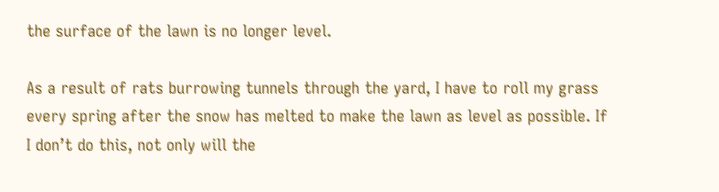the surface of the lawn is no longer level.

As a result of rats burrowing tunnels through the yard, I have to roll my grass every spring after the snow has melted to make the lawn as level as possible. If I don’t do this, not only will the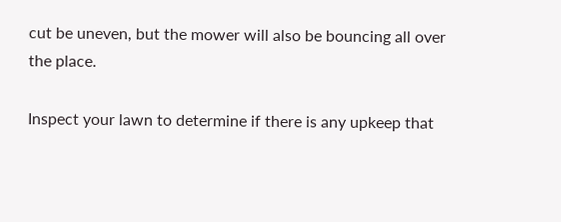cut be uneven, but the mower will also be bouncing all over the place.

Inspect your lawn to determine if there is any upkeep that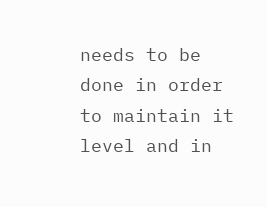needs to be done in order to maintain it level and in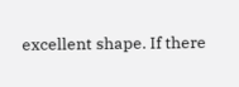excellent shape. If there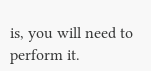is, you will need to perform it.